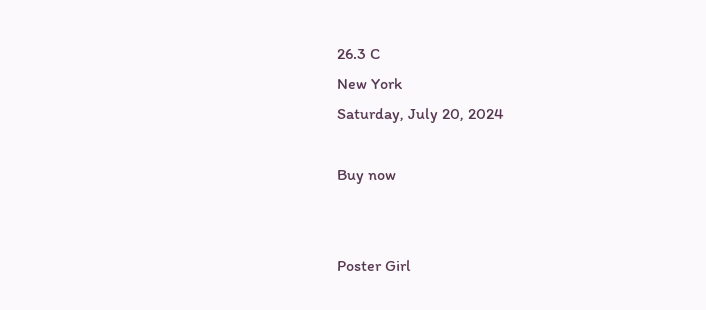26.3 C
New York
Saturday, July 20, 2024

Buy now


Poster Girl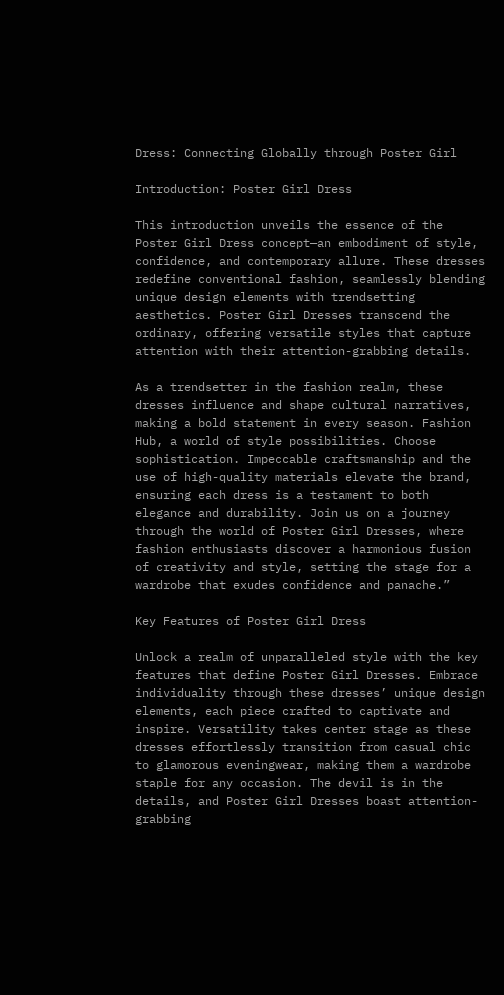Dress: Connecting Globally through Poster Girl

Introduction: Poster Girl Dress

This introduction unveils the essence of the Poster Girl Dress concept—an embodiment of style, confidence, and contemporary allure. These dresses redefine conventional fashion, seamlessly blending unique design elements with trendsetting aesthetics. Poster Girl Dresses transcend the ordinary, offering versatile styles that capture attention with their attention-grabbing details.

As a trendsetter in the fashion realm, these dresses influence and shape cultural narratives, making a bold statement in every season. Fashion Hub, a world of style possibilities. Choose sophistication. Impeccable craftsmanship and the use of high-quality materials elevate the brand, ensuring each dress is a testament to both elegance and durability. Join us on a journey through the world of Poster Girl Dresses, where fashion enthusiasts discover a harmonious fusion of creativity and style, setting the stage for a wardrobe that exudes confidence and panache.”

Key Features of Poster Girl Dress

Unlock a realm of unparalleled style with the key features that define Poster Girl Dresses. Embrace individuality through these dresses’ unique design elements, each piece crafted to captivate and inspire. Versatility takes center stage as these dresses effortlessly transition from casual chic to glamorous eveningwear, making them a wardrobe staple for any occasion. The devil is in the details, and Poster Girl Dresses boast attention-grabbing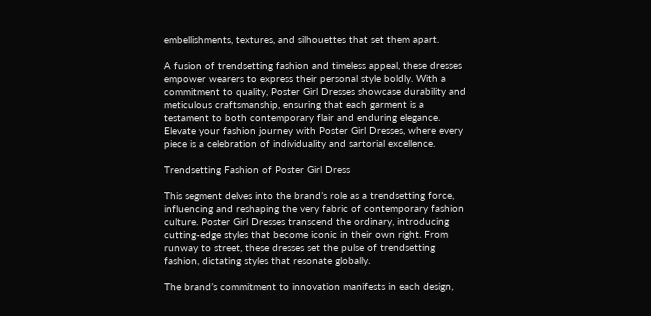embellishments, textures, and silhouettes that set them apart.

A fusion of trendsetting fashion and timeless appeal, these dresses empower wearers to express their personal style boldly. With a commitment to quality, Poster Girl Dresses showcase durability and meticulous craftsmanship, ensuring that each garment is a testament to both contemporary flair and enduring elegance. Elevate your fashion journey with Poster Girl Dresses, where every piece is a celebration of individuality and sartorial excellence.

Trendsetting Fashion of Poster Girl Dress

This segment delves into the brand’s role as a trendsetting force, influencing and reshaping the very fabric of contemporary fashion culture. Poster Girl Dresses transcend the ordinary, introducing cutting-edge styles that become iconic in their own right. From runway to street, these dresses set the pulse of trendsetting fashion, dictating styles that resonate globally.

The brand’s commitment to innovation manifests in each design,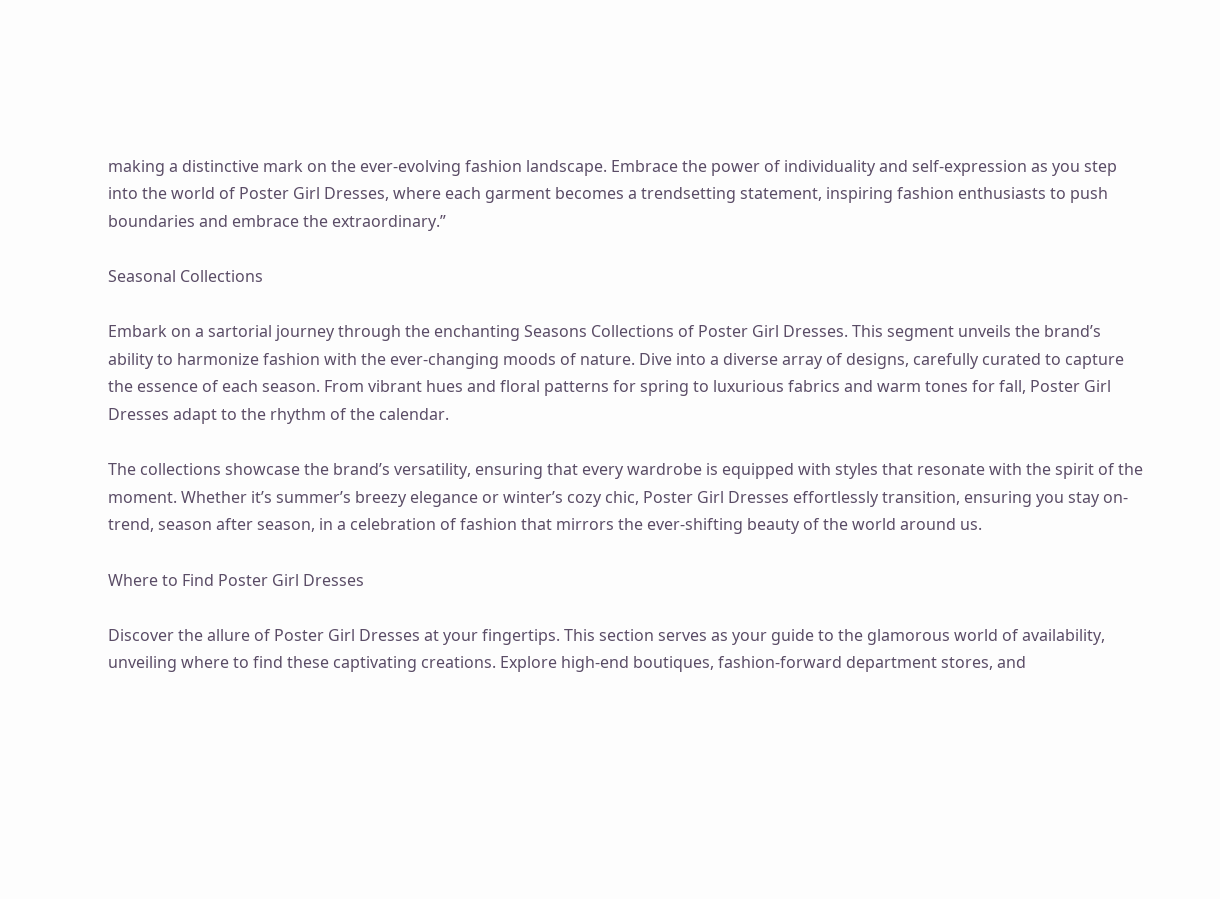making a distinctive mark on the ever-evolving fashion landscape. Embrace the power of individuality and self-expression as you step into the world of Poster Girl Dresses, where each garment becomes a trendsetting statement, inspiring fashion enthusiasts to push boundaries and embrace the extraordinary.”

Seasonal Collections

Embark on a sartorial journey through the enchanting Seasons Collections of Poster Girl Dresses. This segment unveils the brand’s ability to harmonize fashion with the ever-changing moods of nature. Dive into a diverse array of designs, carefully curated to capture the essence of each season. From vibrant hues and floral patterns for spring to luxurious fabrics and warm tones for fall, Poster Girl Dresses adapt to the rhythm of the calendar.

The collections showcase the brand’s versatility, ensuring that every wardrobe is equipped with styles that resonate with the spirit of the moment. Whether it’s summer’s breezy elegance or winter’s cozy chic, Poster Girl Dresses effortlessly transition, ensuring you stay on-trend, season after season, in a celebration of fashion that mirrors the ever-shifting beauty of the world around us.

Where to Find Poster Girl Dresses

Discover the allure of Poster Girl Dresses at your fingertips. This section serves as your guide to the glamorous world of availability, unveiling where to find these captivating creations. Explore high-end boutiques, fashion-forward department stores, and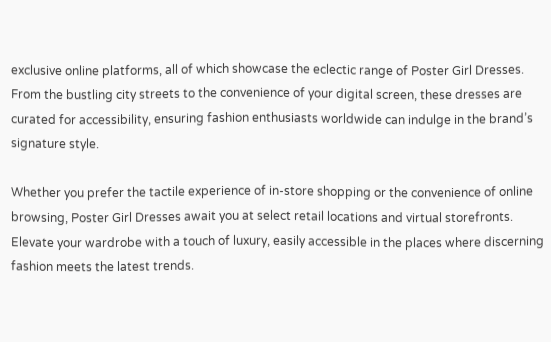exclusive online platforms, all of which showcase the eclectic range of Poster Girl Dresses. From the bustling city streets to the convenience of your digital screen, these dresses are curated for accessibility, ensuring fashion enthusiasts worldwide can indulge in the brand’s signature style.

Whether you prefer the tactile experience of in-store shopping or the convenience of online browsing, Poster Girl Dresses await you at select retail locations and virtual storefronts. Elevate your wardrobe with a touch of luxury, easily accessible in the places where discerning fashion meets the latest trends.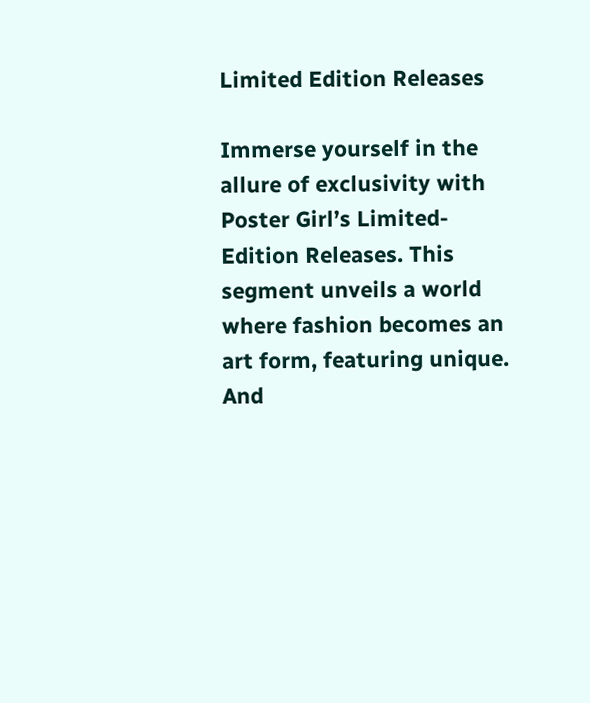Limited Edition Releases

Immerse yourself in the allure of exclusivity with Poster Girl’s Limited-Edition Releases. This segment unveils a world where fashion becomes an art form, featuring unique. And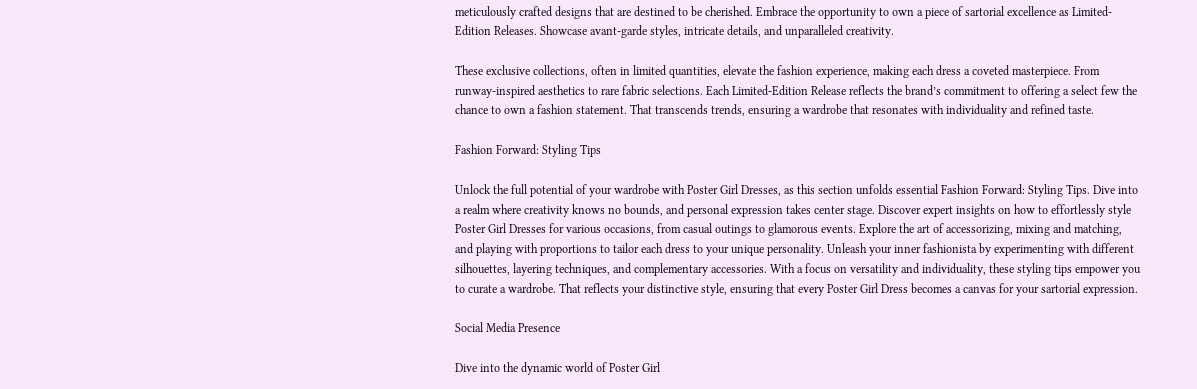meticulously crafted designs that are destined to be cherished. Embrace the opportunity to own a piece of sartorial excellence as Limited-Edition Releases. Showcase avant-garde styles, intricate details, and unparalleled creativity.

These exclusive collections, often in limited quantities, elevate the fashion experience, making each dress a coveted masterpiece. From runway-inspired aesthetics to rare fabric selections. Each Limited-Edition Release reflects the brand’s commitment to offering a select few the chance to own a fashion statement. That transcends trends, ensuring a wardrobe that resonates with individuality and refined taste.

Fashion Forward: Styling Tips

Unlock the full potential of your wardrobe with Poster Girl Dresses, as this section unfolds essential Fashion Forward: Styling Tips. Dive into a realm where creativity knows no bounds, and personal expression takes center stage. Discover expert insights on how to effortlessly style Poster Girl Dresses for various occasions, from casual outings to glamorous events. Explore the art of accessorizing, mixing and matching, and playing with proportions to tailor each dress to your unique personality. Unleash your inner fashionista by experimenting with different silhouettes, layering techniques, and complementary accessories. With a focus on versatility and individuality, these styling tips empower you to curate a wardrobe. That reflects your distinctive style, ensuring that every Poster Girl Dress becomes a canvas for your sartorial expression.

Social Media Presence

Dive into the dynamic world of Poster Girl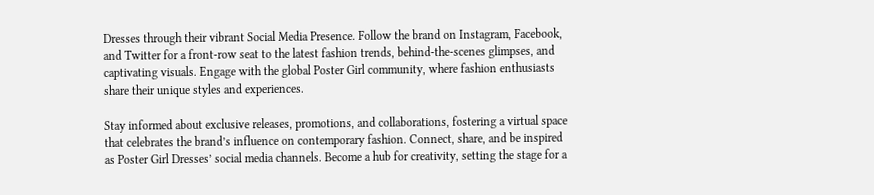Dresses through their vibrant Social Media Presence. Follow the brand on Instagram, Facebook, and Twitter for a front-row seat to the latest fashion trends, behind-the-scenes glimpses, and captivating visuals. Engage with the global Poster Girl community, where fashion enthusiasts share their unique styles and experiences.

Stay informed about exclusive releases, promotions, and collaborations, fostering a virtual space that celebrates the brand’s influence on contemporary fashion. Connect, share, and be inspired as Poster Girl Dresses’ social media channels. Become a hub for creativity, setting the stage for a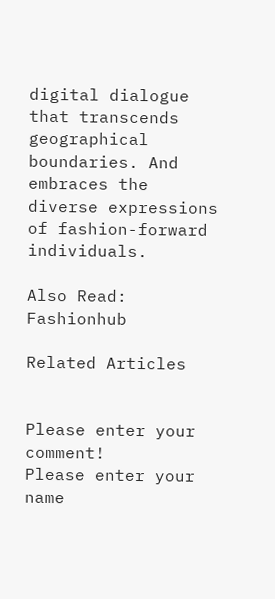digital dialogue that transcends geographical boundaries. And embraces the diverse expressions of fashion-forward individuals.

Also Read: Fashionhub

Related Articles


Please enter your comment!
Please enter your name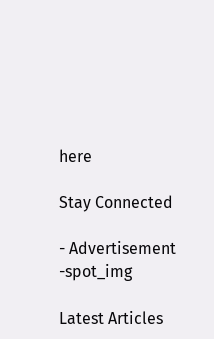here

Stay Connected

- Advertisement -spot_img

Latest Articles